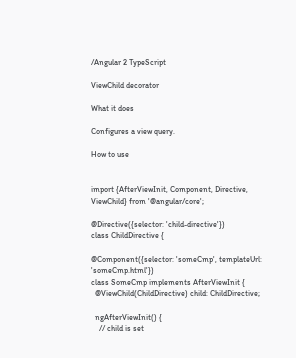/Angular 2 TypeScript

ViewChild decorator

What it does

Configures a view query.

How to use


import {AfterViewInit, Component, Directive, ViewChild} from '@angular/core';

@Directive({selector: 'child-directive'})
class ChildDirective {

@Component({selector: 'someCmp', templateUrl: 'someCmp.html'})
class SomeCmp implements AfterViewInit {
  @ViewChild(ChildDirective) child: ChildDirective;

  ngAfterViewInit() {
    // child is set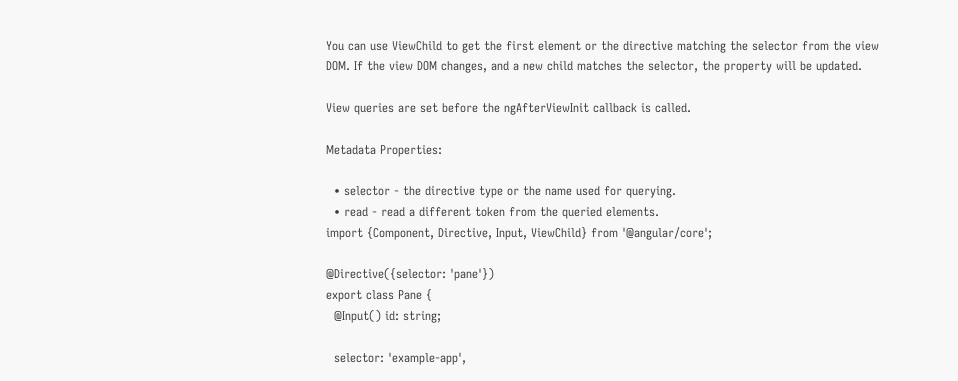You can use ViewChild to get the first element or the directive matching the selector from the view DOM. If the view DOM changes, and a new child matches the selector, the property will be updated.

View queries are set before the ngAfterViewInit callback is called.

Metadata Properties:

  • selector - the directive type or the name used for querying.
  • read - read a different token from the queried elements.
import {Component, Directive, Input, ViewChild} from '@angular/core';

@Directive({selector: 'pane'})
export class Pane {
  @Input() id: string;

  selector: 'example-app',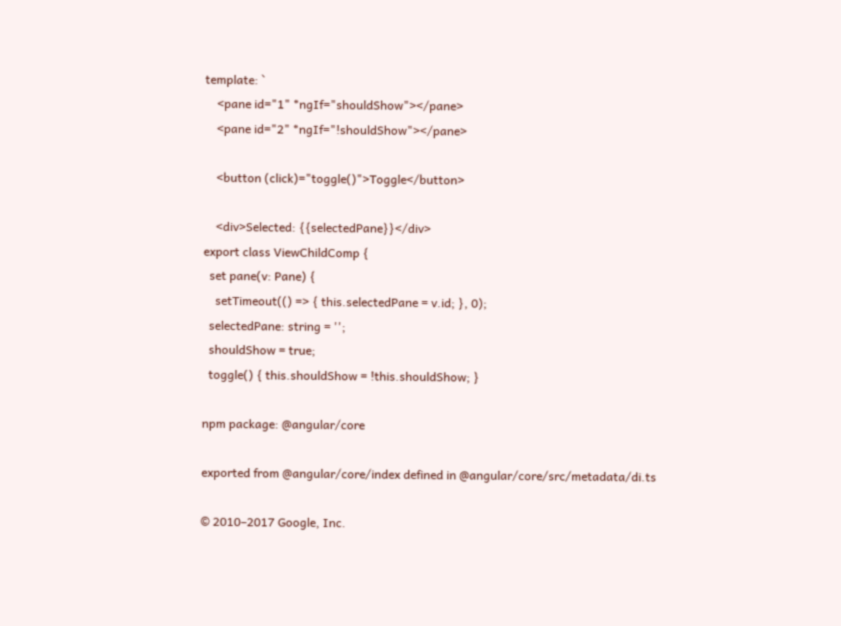template: `
    <pane id="1" *ngIf="shouldShow"></pane>
    <pane id="2" *ngIf="!shouldShow"></pane>

    <button (click)="toggle()">Toggle</button>

    <div>Selected: {{selectedPane}}</div>
export class ViewChildComp {
  set pane(v: Pane) {
    setTimeout(() => { this.selectedPane = v.id; }, 0);
  selectedPane: string = '';
  shouldShow = true;
  toggle() { this.shouldShow = !this.shouldShow; }

npm package: @angular/core

exported from @angular/core/index defined in @angular/core/src/metadata/di.ts

© 2010–2017 Google, Inc.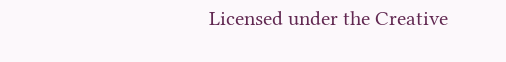Licensed under the Creative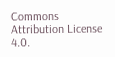Commons Attribution License 4.0.